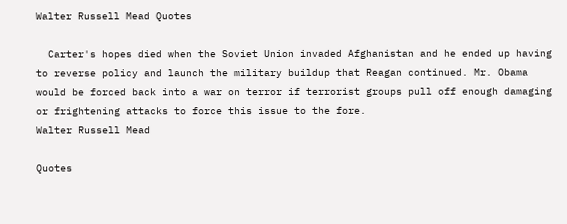Walter Russell Mead Quotes

  Carter's hopes died when the Soviet Union invaded Afghanistan and he ended up having to reverse policy and launch the military buildup that Reagan continued. Mr. Obama would be forced back into a war on terror if terrorist groups pull off enough damaging or frightening attacks to force this issue to the fore.
Walter Russell Mead

Quotes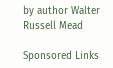by author Walter Russell Mead

Sponsored Links